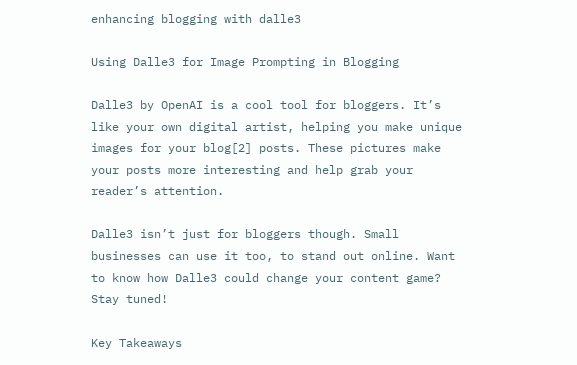enhancing blogging with dalle3

Using Dalle3 for Image Prompting in Blogging

Dalle3 by OpenAI is a cool tool for bloggers. It’s like your own digital artist, helping you make unique images for your blog[2] posts. These pictures make your posts more interesting and help grab your reader’s attention.

Dalle3 isn’t just for bloggers though. Small businesses can use it too, to stand out online. Want to know how Dalle3 could change your content game? Stay tuned!

Key Takeaways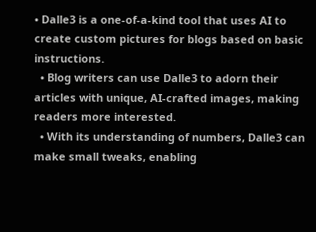• Dalle3 is a one-of-a-kind tool that uses AI to create custom pictures for blogs based on basic instructions.
  • Blog writers can use Dalle3 to adorn their articles with unique, AI-crafted images, making readers more interested.
  • With its understanding of numbers, Dalle3 can make small tweaks, enabling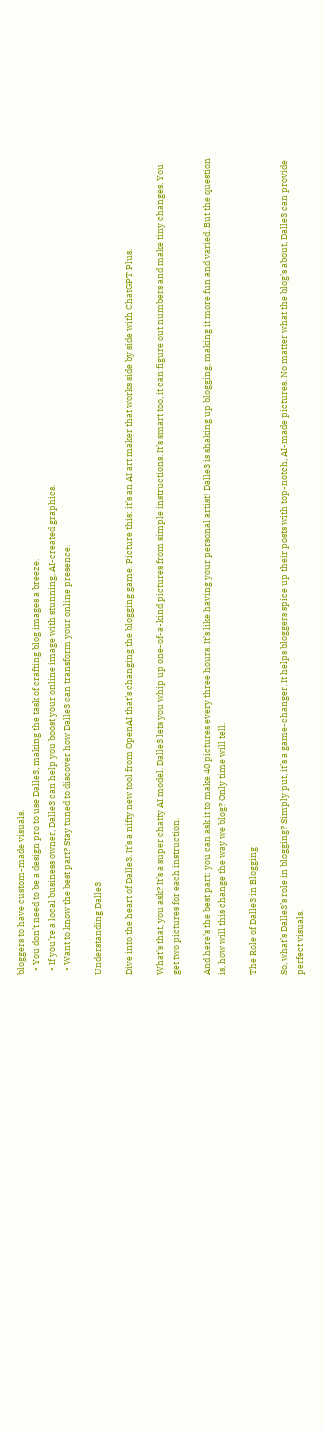bloggers to have custom-made visuals.
  • You don’t need to be a design pro to use Dalle3, making the task of crafting blog images a breeze.
  • If you’re a local business owner, Dalle3 can help you boost your online image with stunning, AI-created graphics.
  • Want to know the best part? Stay tuned to discover how Dalle3 can transform your online presence.

Understanding Dalle3

Dive into the heart of Dalle3. It’s a nifty new tool from OpenAI that’s changing the blogging game. Picture this: it’s an AI art maker that works side by side with ChatGPT Plus.

What’s that, you ask? It’s a super chatty AI model. Dalle3 lets you whip up one-of-a-kind pictures from simple instructions. It’s smart too, it can figure out numbers and make tiny changes. You get two pictures for each instruction.

And here’s the best part: you can ask it to make 40 pictures every three hours. It’s like having your personal artist! Dalle3 is shaking up blogging, making it more fun and varied. But the question is, how will this change the way we blog? Only time will tell.

The Role of Dalle3 in Blogging

So, what’s Dalle3’s role in blogging? Simply put, it’s a game-changer. It helps bloggers spice up their posts with top-notch, AI-made pictures. No matter what the blog’s about, Dalle3 can provide perfect visuals.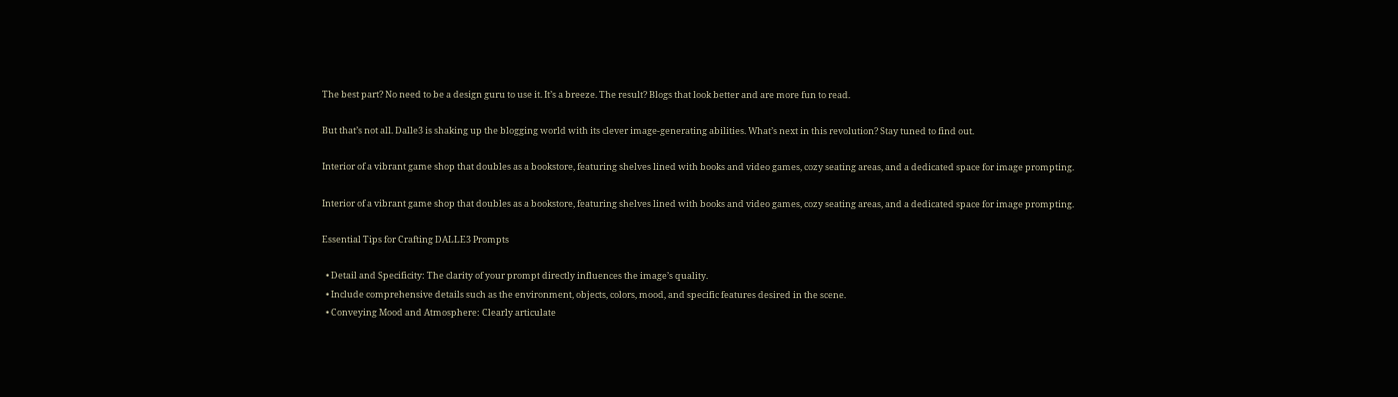The best part? No need to be a design guru to use it. It’s a breeze. The result? Blogs that look better and are more fun to read.

But that’s not all. Dalle3 is shaking up the blogging world with its clever image-generating abilities. What’s next in this revolution? Stay tuned to find out.

Interior of a vibrant game shop that doubles as a bookstore, featuring shelves lined with books and video games, cozy seating areas, and a dedicated space for image prompting.

Interior of a vibrant game shop that doubles as a bookstore, featuring shelves lined with books and video games, cozy seating areas, and a dedicated space for image prompting.

Essential Tips for Crafting DALLE3 Prompts

  • Detail and Specificity: The clarity of your prompt directly influences the image’s quality.
  • Include comprehensive details such as the environment, objects, colors, mood, and specific features desired in the scene.
  • Conveying Mood and Atmosphere: Clearly articulate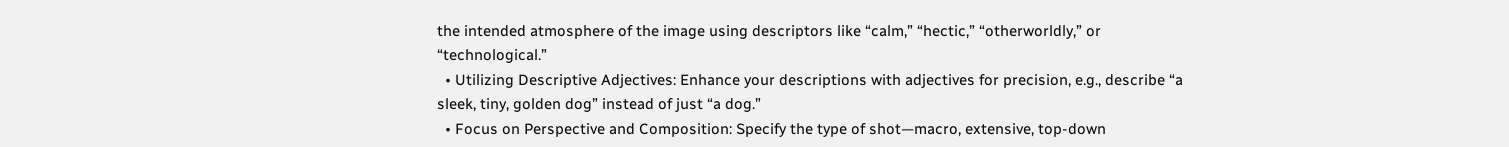the intended atmosphere of the image using descriptors like “calm,” “hectic,” “otherworldly,” or “technological.”
  • Utilizing Descriptive Adjectives: Enhance your descriptions with adjectives for precision, e.g., describe “a sleek, tiny, golden dog” instead of just “a dog.”
  • Focus on Perspective and Composition: Specify the type of shot—macro, extensive, top-down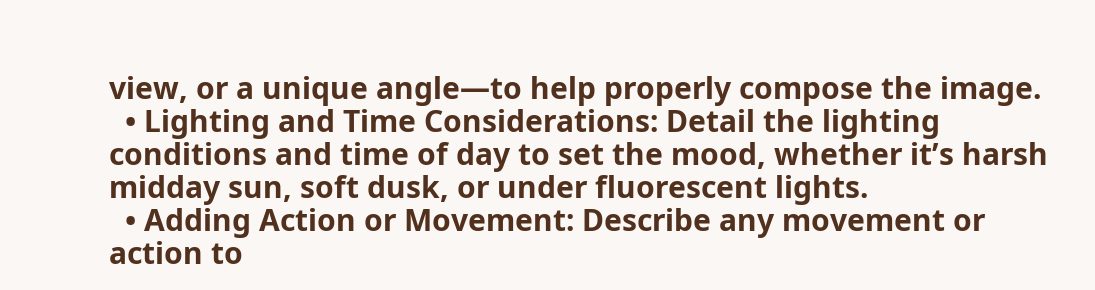view, or a unique angle—to help properly compose the image.
  • Lighting and Time Considerations: Detail the lighting conditions and time of day to set the mood, whether it’s harsh midday sun, soft dusk, or under fluorescent lights.
  • Adding Action or Movement: Describe any movement or action to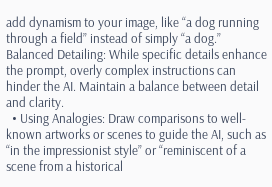add dynamism to your image, like “a dog running through a field” instead of simply “a dog.” Balanced Detailing: While specific details enhance the prompt, overly complex instructions can hinder the AI. Maintain a balance between detail and clarity.
  • Using Analogies: Draw comparisons to well-known artworks or scenes to guide the AI, such as “in the impressionist style” or “reminiscent of a scene from a historical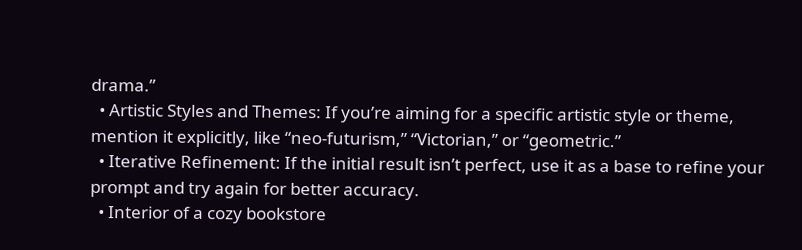drama.”
  • Artistic Styles and Themes: If you’re aiming for a specific artistic style or theme, mention it explicitly, like “neo-futurism,” “Victorian,” or “geometric.”
  • Iterative Refinement: If the initial result isn’t perfect, use it as a base to refine your prompt and try again for better accuracy.
  • Interior of a cozy bookstore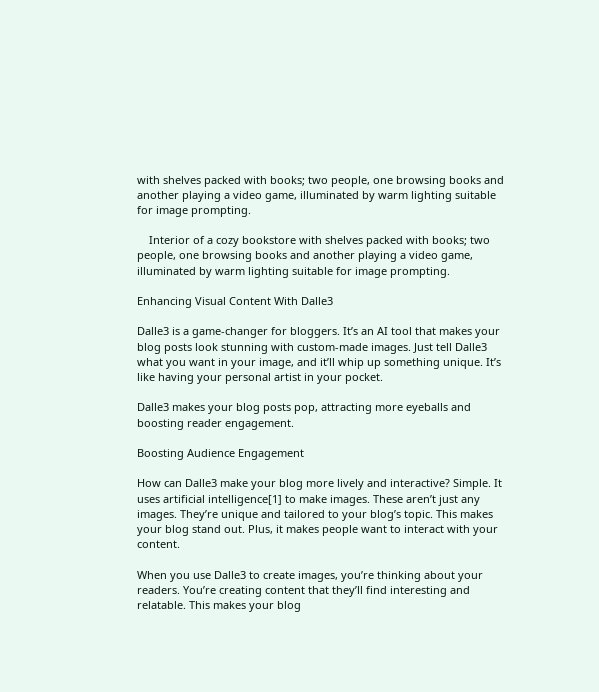with shelves packed with books; two people, one browsing books and another playing a video game, illuminated by warm lighting suitable for image prompting.

    Interior of a cozy bookstore with shelves packed with books; two people, one browsing books and another playing a video game, illuminated by warm lighting suitable for image prompting.

Enhancing Visual Content With Dalle3

Dalle3 is a game-changer for bloggers. It’s an AI tool that makes your blog posts look stunning with custom-made images. Just tell Dalle3 what you want in your image, and it’ll whip up something unique. It’s like having your personal artist in your pocket.

Dalle3 makes your blog posts pop, attracting more eyeballs and boosting reader engagement.

Boosting Audience Engagement

How can Dalle3 make your blog more lively and interactive? Simple. It uses artificial intelligence[1] to make images. These aren’t just any images. They’re unique and tailored to your blog’s topic. This makes your blog stand out. Plus, it makes people want to interact with your content.

When you use Dalle3 to create images, you’re thinking about your readers. You’re creating content that they’ll find interesting and relatable. This makes your blog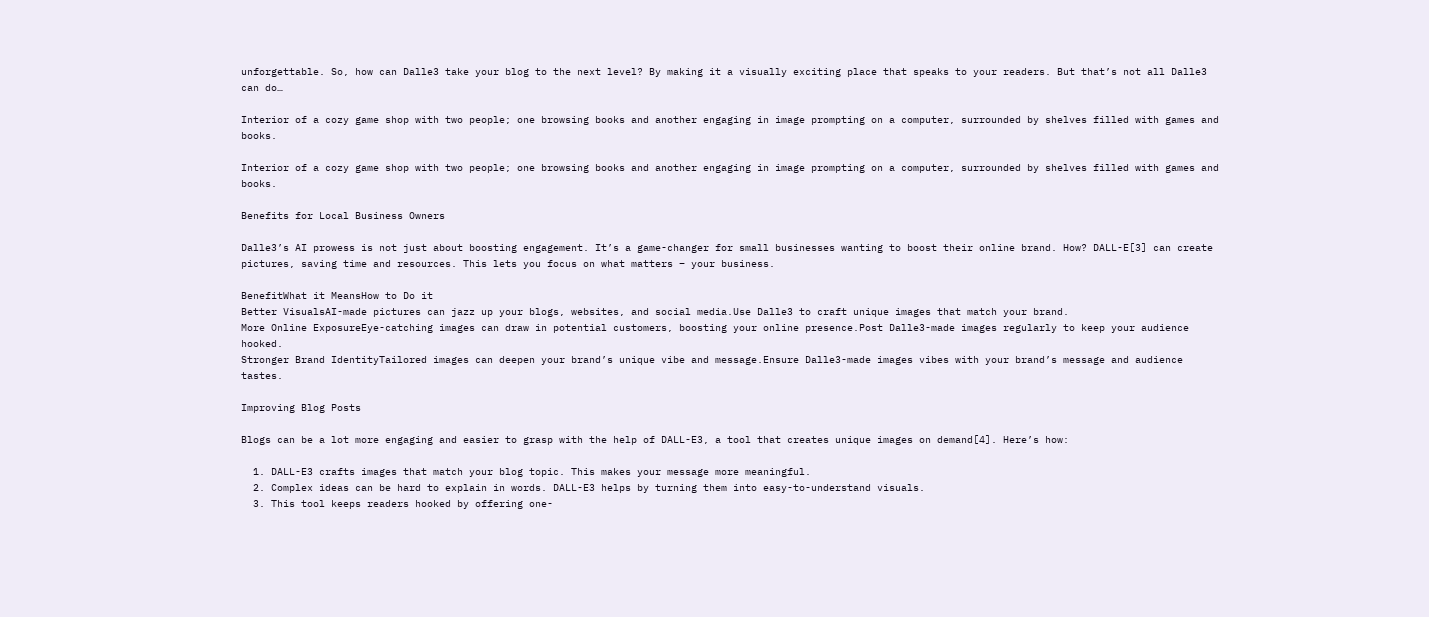unforgettable. So, how can Dalle3 take your blog to the next level? By making it a visually exciting place that speaks to your readers. But that’s not all Dalle3 can do…

Interior of a cozy game shop with two people; one browsing books and another engaging in image prompting on a computer, surrounded by shelves filled with games and books.

Interior of a cozy game shop with two people; one browsing books and another engaging in image prompting on a computer, surrounded by shelves filled with games and books.

Benefits for Local Business Owners

Dalle3’s AI prowess is not just about boosting engagement. It’s a game-changer for small businesses wanting to boost their online brand. How? DALL-E[3] can create pictures, saving time and resources. This lets you focus on what matters – your business.

BenefitWhat it MeansHow to Do it
Better VisualsAI-made pictures can jazz up your blogs, websites, and social media.Use Dalle3 to craft unique images that match your brand.
More Online ExposureEye-catching images can draw in potential customers, boosting your online presence.Post Dalle3-made images regularly to keep your audience hooked.
Stronger Brand IdentityTailored images can deepen your brand’s unique vibe and message.Ensure Dalle3-made images vibes with your brand’s message and audience tastes.

Improving Blog Posts

Blogs can be a lot more engaging and easier to grasp with the help of DALL-E3, a tool that creates unique images on demand[4]. Here’s how:

  1. DALL-E3 crafts images that match your blog topic. This makes your message more meaningful.
  2. Complex ideas can be hard to explain in words. DALL-E3 helps by turning them into easy-to-understand visuals.
  3. This tool keeps readers hooked by offering one-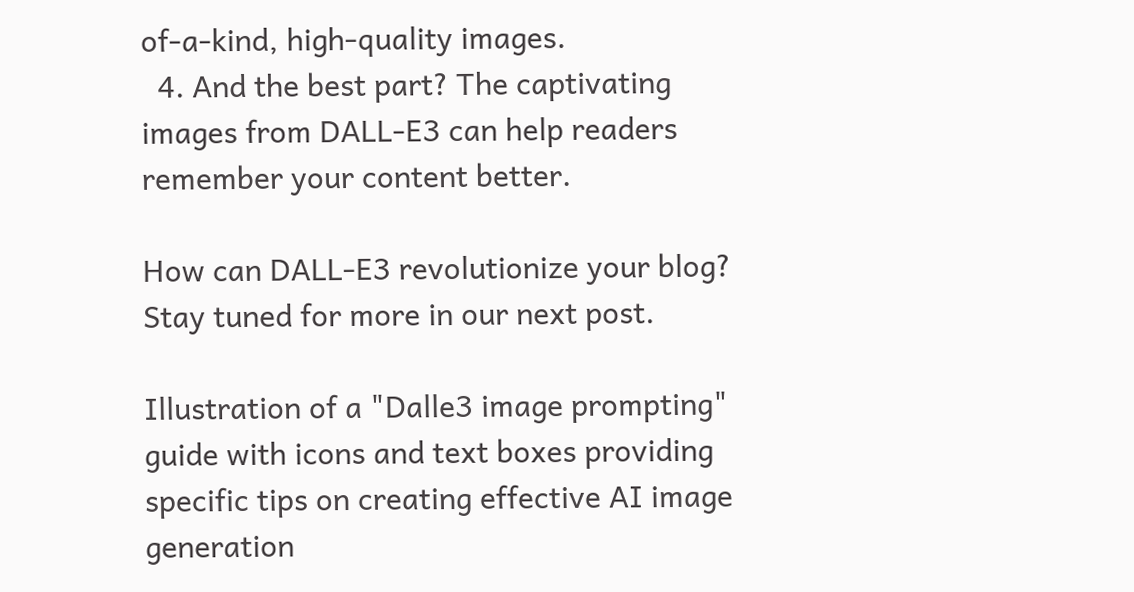of-a-kind, high-quality images.
  4. And the best part? The captivating images from DALL-E3 can help readers remember your content better.

How can DALL-E3 revolutionize your blog? Stay tuned for more in our next post.

Illustration of a "Dalle3 image prompting" guide with icons and text boxes providing specific tips on creating effective AI image generation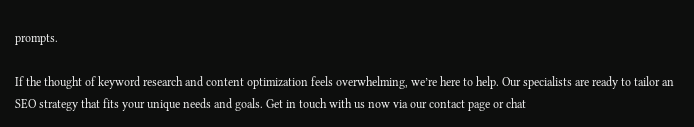prompts.

If the thought of keyword research and content optimization feels overwhelming, we’re here to help. Our specialists are ready to tailor an SEO strategy that fits your unique needs and goals. Get in touch with us now via our contact page or chat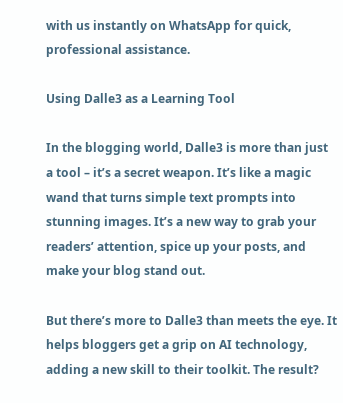with us instantly on WhatsApp for quick, professional assistance.

Using Dalle3 as a Learning Tool

In the blogging world, Dalle3 is more than just a tool – it’s a secret weapon. It’s like a magic wand that turns simple text prompts into stunning images. It’s a new way to grab your readers’ attention, spice up your posts, and make your blog stand out.

But there’s more to Dalle3 than meets the eye. It helps bloggers get a grip on AI technology, adding a new skill to their toolkit. The result?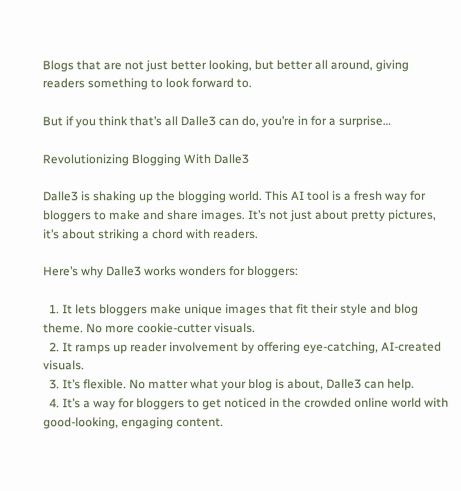Blogs that are not just better looking, but better all around, giving readers something to look forward to.

But if you think that’s all Dalle3 can do, you’re in for a surprise…

Revolutionizing Blogging With Dalle3

Dalle3 is shaking up the blogging world. This AI tool is a fresh way for bloggers to make and share images. It’s not just about pretty pictures, it’s about striking a chord with readers.

Here’s why Dalle3 works wonders for bloggers:

  1. It lets bloggers make unique images that fit their style and blog theme. No more cookie-cutter visuals.
  2. It ramps up reader involvement by offering eye-catching, AI-created visuals.
  3. It’s flexible. No matter what your blog is about, Dalle3 can help.
  4. It’s a way for bloggers to get noticed in the crowded online world with good-looking, engaging content.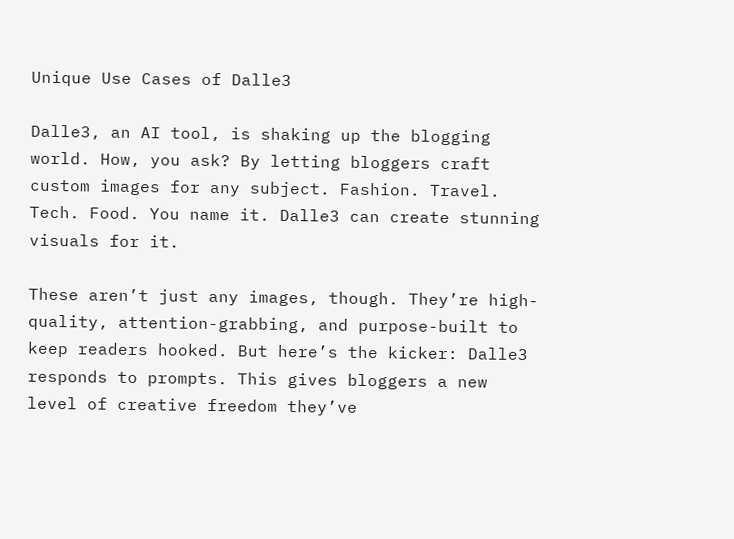Unique Use Cases of Dalle3

Dalle3, an AI tool, is shaking up the blogging world. How, you ask? By letting bloggers craft custom images for any subject. Fashion. Travel. Tech. Food. You name it. Dalle3 can create stunning visuals for it.

These aren’t just any images, though. They’re high-quality, attention-grabbing, and purpose-built to keep readers hooked. But here’s the kicker: Dalle3 responds to prompts. This gives bloggers a new level of creative freedom they’ve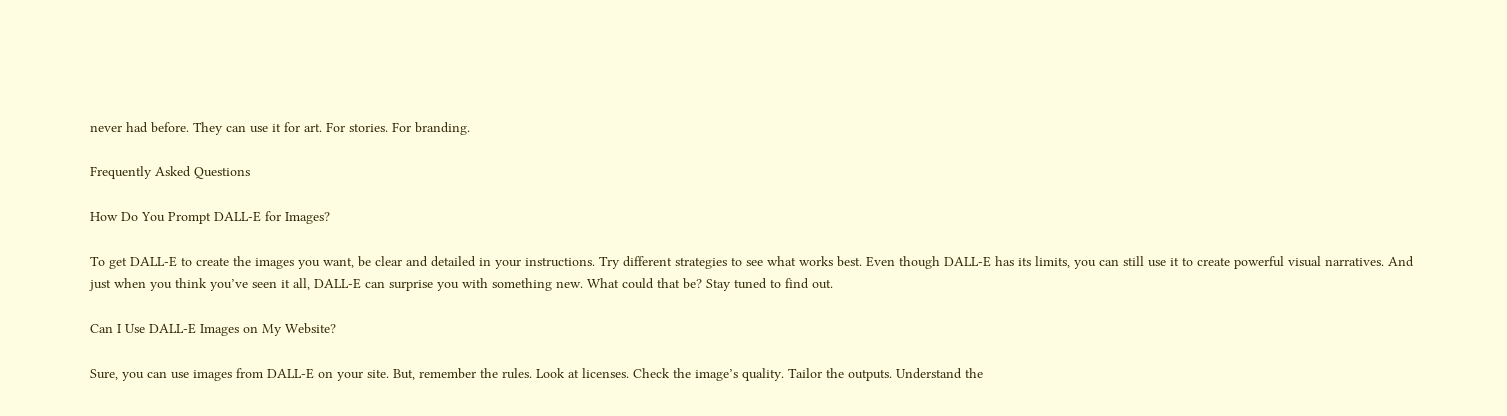never had before. They can use it for art. For stories. For branding.

Frequently Asked Questions

How Do You Prompt DALL-E for Images?

To get DALL-E to create the images you want, be clear and detailed in your instructions. Try different strategies to see what works best. Even though DALL-E has its limits, you can still use it to create powerful visual narratives. And just when you think you’ve seen it all, DALL-E can surprise you with something new. What could that be? Stay tuned to find out.

Can I Use DALL-E Images on My Website?

Sure, you can use images from DALL-E on your site. But, remember the rules. Look at licenses. Check the image’s quality. Tailor the outputs. Understand the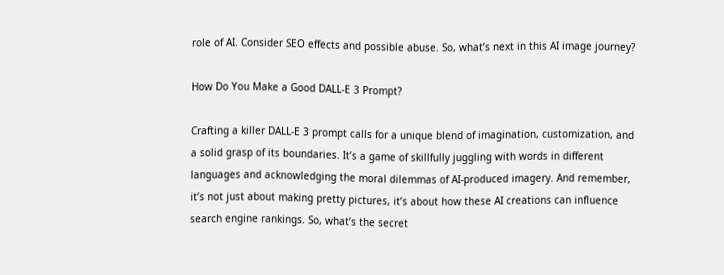role of AI. Consider SEO effects and possible abuse. So, what’s next in this AI image journey?

How Do You Make a Good DALL-E 3 Prompt?

Crafting a killer DALL-E 3 prompt calls for a unique blend of imagination, customization, and a solid grasp of its boundaries. It’s a game of skillfully juggling with words in different languages and acknowledging the moral dilemmas of AI-produced imagery. And remember, it’s not just about making pretty pictures, it’s about how these AI creations can influence search engine rankings. So, what’s the secret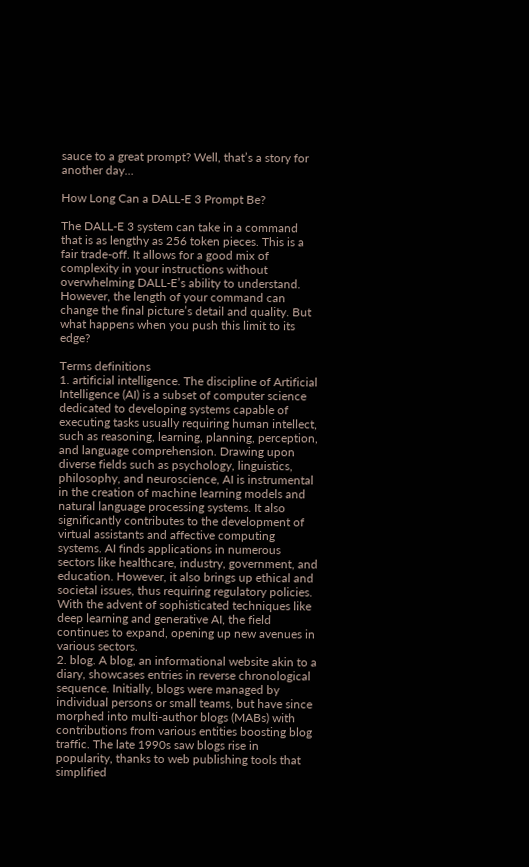sauce to a great prompt? Well, that’s a story for another day…

How Long Can a DALL-E 3 Prompt Be?

The DALL-E 3 system can take in a command that is as lengthy as 256 token pieces. This is a fair trade-off. It allows for a good mix of complexity in your instructions without overwhelming DALL-E’s ability to understand. However, the length of your command can change the final picture’s detail and quality. But what happens when you push this limit to its edge?

Terms definitions
1. artificial intelligence. The discipline of Artificial Intelligence (AI) is a subset of computer science dedicated to developing systems capable of executing tasks usually requiring human intellect, such as reasoning, learning, planning, perception, and language comprehension. Drawing upon diverse fields such as psychology, linguistics, philosophy, and neuroscience, AI is instrumental in the creation of machine learning models and natural language processing systems. It also significantly contributes to the development of virtual assistants and affective computing systems. AI finds applications in numerous sectors like healthcare, industry, government, and education. However, it also brings up ethical and societal issues, thus requiring regulatory policies. With the advent of sophisticated techniques like deep learning and generative AI, the field continues to expand, opening up new avenues in various sectors.
2. blog. A blog, an informational website akin to a diary, showcases entries in reverse chronological sequence. Initially, blogs were managed by individual persons or small teams, but have since morphed into multi-author blogs (MABs) with contributions from various entities boosting blog traffic. The late 1990s saw blogs rise in popularity, thanks to web publishing tools that simplified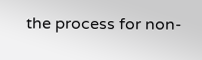the process for non-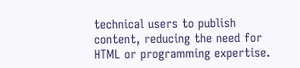technical users to publish content, reducing the need for HTML or programming expertise.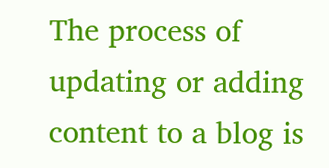The process of updating or adding content to a blog is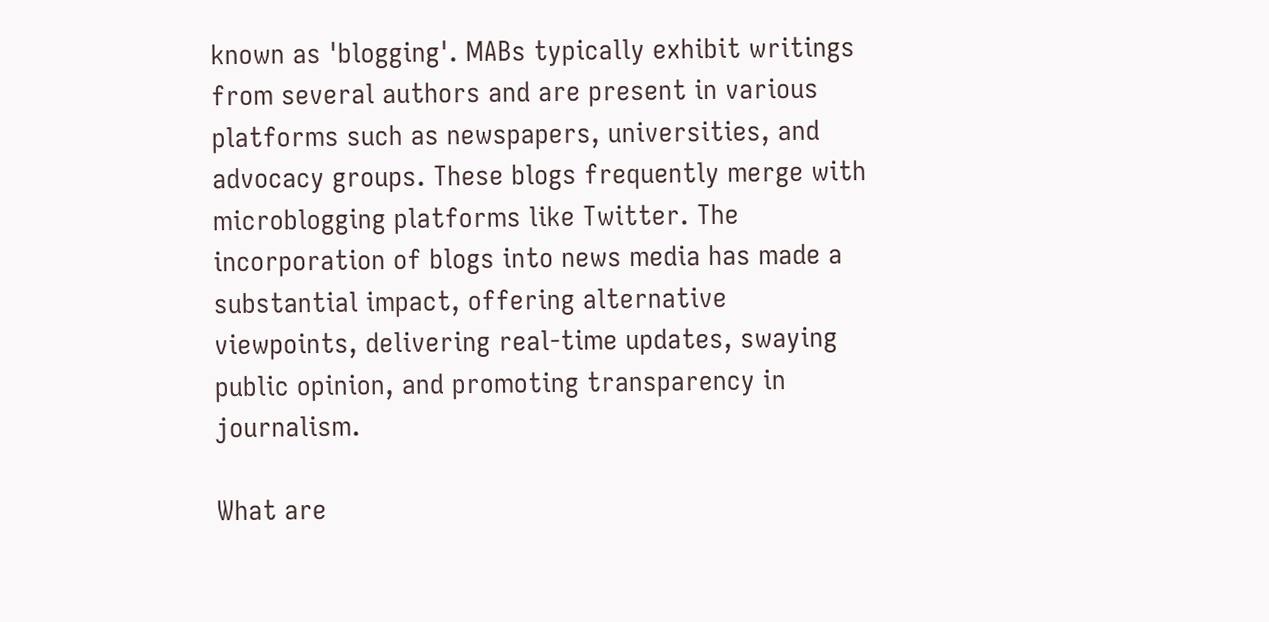known as 'blogging'. MABs typically exhibit writings from several authors and are present in various platforms such as newspapers, universities, and advocacy groups. These blogs frequently merge with microblogging platforms like Twitter. The incorporation of blogs into news media has made a substantial impact, offering alternative viewpoints, delivering real-time updates, swaying public opinion, and promoting transparency in journalism.

What are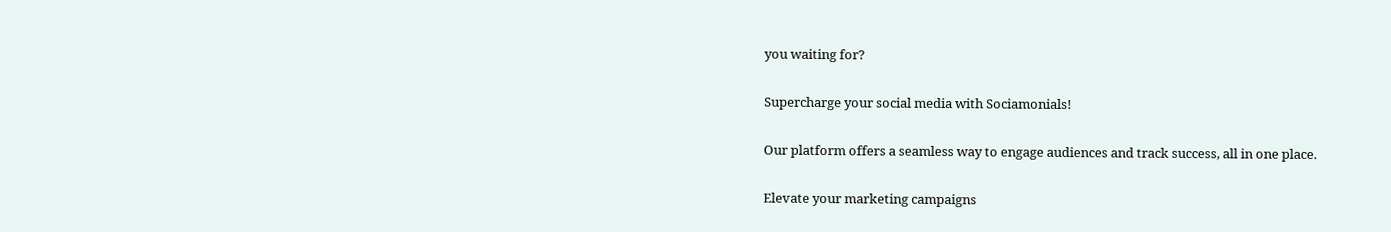you waiting for?

Supercharge your social media with Sociamonials!

Our platform offers a seamless way to engage audiences and track success, all in one place.

Elevate your marketing campaigns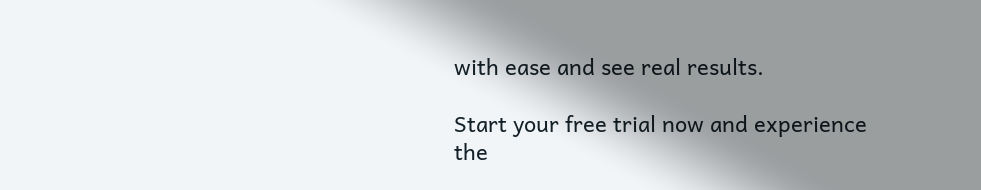with ease and see real results.

Start your free trial now and experience the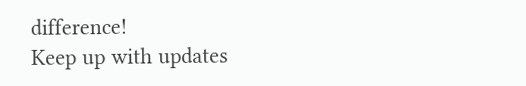difference!
Keep up with updates